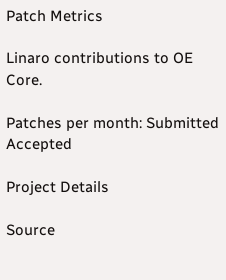Patch Metrics

Linaro contributions to OE Core.

Patches per month: Submitted Accepted

Project Details

Source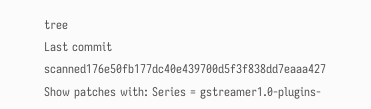tree
Last commit scanned176e50fb177dc40e439700d5f3f838dd7eaaa427
Show patches with: Series = gstreamer1.0-plugins-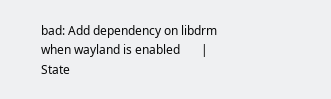bad: Add dependency on libdrm when wayland is enabled       |    State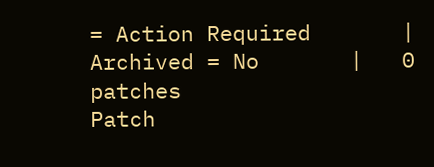= Action Required       |    Archived = No       |   0 patches
Patch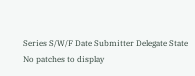Series S/W/F Date Submitter Delegate State
No patches to display